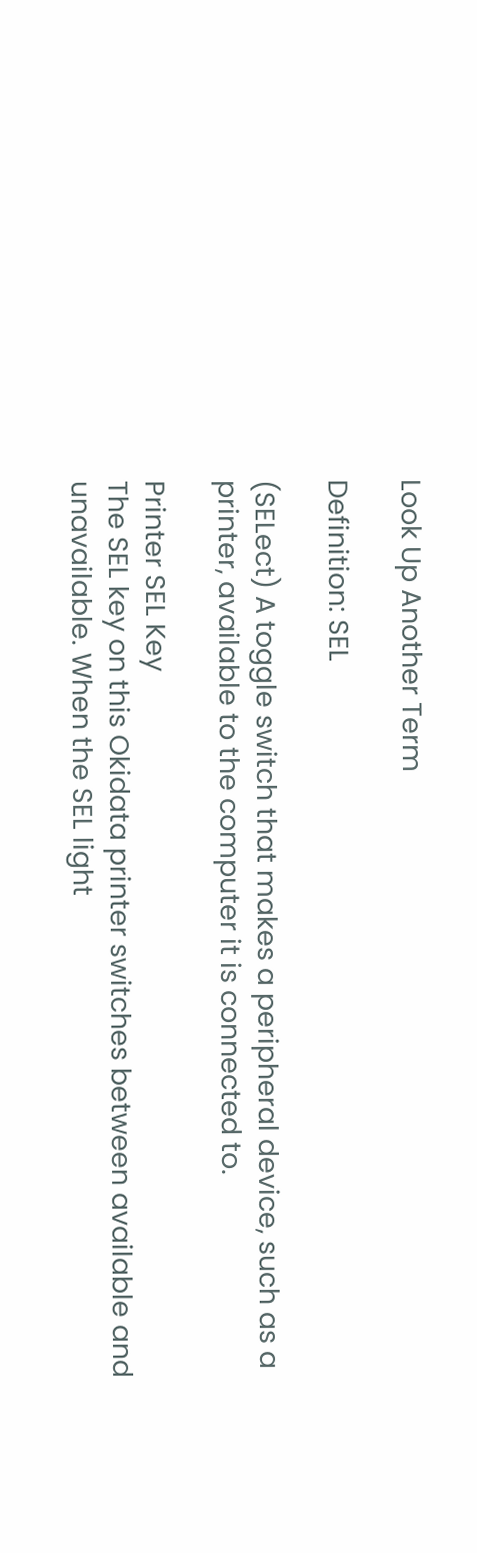Look Up Another Term

Definition: SEL

(SELect) A toggle switch that makes a peripheral device, such as a printer, available to the computer it is connected to.

Printer SEL Key
The SEL key on this Okidata printer switches between available and unavailable. When the SEL light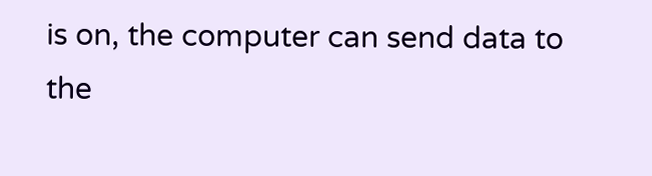is on, the computer can send data to the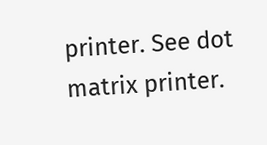printer. See dot matrix printer.